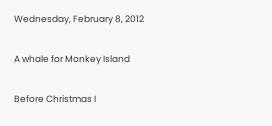Wednesday, February 8, 2012

A whale for Monkey Island

Before Christmas I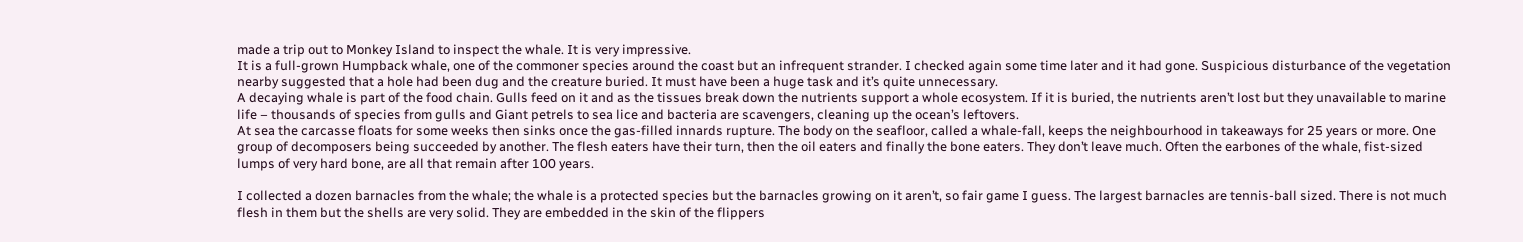made a trip out to Monkey Island to inspect the whale. It is very impressive.
It is a full-grown Humpback whale, one of the commoner species around the coast but an infrequent strander. I checked again some time later and it had gone. Suspicious disturbance of the vegetation nearby suggested that a hole had been dug and the creature buried. It must have been a huge task and it’s quite unnecessary.
A decaying whale is part of the food chain. Gulls feed on it and as the tissues break down the nutrients support a whole ecosystem. If it is buried, the nutrients aren’t lost but they unavailable to marine life – thousands of species from gulls and Giant petrels to sea lice and bacteria are scavengers, cleaning up the ocean’s leftovers.
At sea the carcasse floats for some weeks then sinks once the gas-filled innards rupture. The body on the seafloor, called a whale-fall, keeps the neighbourhood in takeaways for 25 years or more. One group of decomposers being succeeded by another. The flesh eaters have their turn, then the oil eaters and finally the bone eaters. They don’t leave much. Often the earbones of the whale, fist-sized lumps of very hard bone, are all that remain after 100 years.

I collected a dozen barnacles from the whale; the whale is a protected species but the barnacles growing on it aren’t, so fair game I guess. The largest barnacles are tennis-ball sized. There is not much flesh in them but the shells are very solid. They are embedded in the skin of the flippers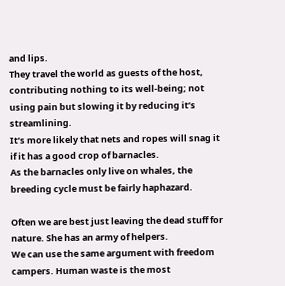and lips.
They travel the world as guests of the host, contributing nothing to its well-being; not using pain but slowing it by reducing it’s streamlining.
It’s more likely that nets and ropes will snag it if it has a good crop of barnacles.
As the barnacles only live on whales, the breeding cycle must be fairly haphazard.

Often we are best just leaving the dead stuff for nature. She has an army of helpers.
We can use the same argument with freedom campers. Human waste is the most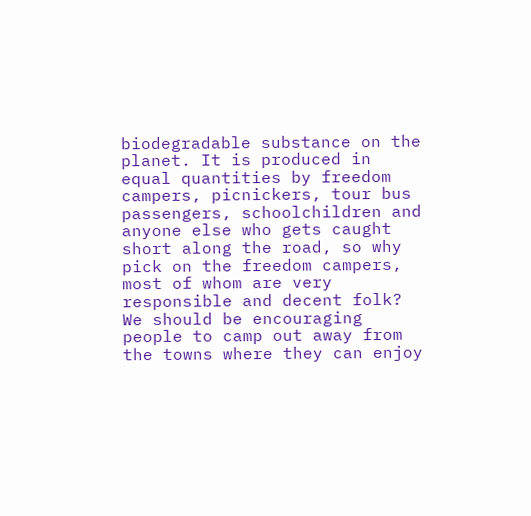biodegradable substance on the planet. It is produced in equal quantities by freedom campers, picnickers, tour bus passengers, schoolchildren and anyone else who gets caught short along the road, so why pick on the freedom campers, most of whom are very responsible and decent folk?
We should be encouraging people to camp out away from the towns where they can enjoy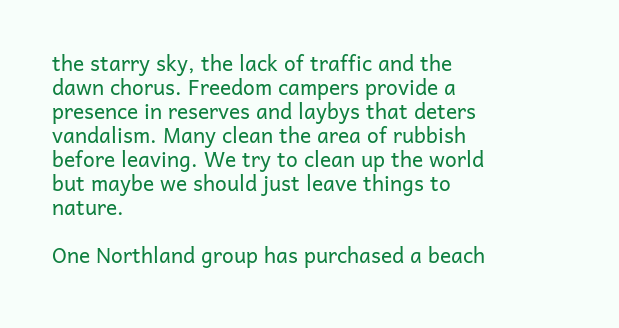the starry sky, the lack of traffic and the dawn chorus. Freedom campers provide a presence in reserves and laybys that deters vandalism. Many clean the area of rubbish before leaving. We try to clean up the world but maybe we should just leave things to nature.

One Northland group has purchased a beach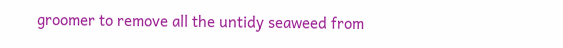groomer to remove all the untidy seaweed from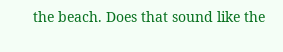the beach. Does that sound like the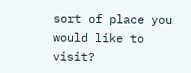sort of place you would like to visit?